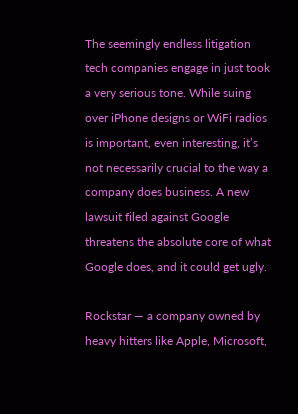The seemingly endless litigation tech companies engage in just took a very serious tone. While suing over iPhone designs or WiFi radios is important, even interesting, it’s not necessarily crucial to the way a company does business. A new lawsuit filed against Google threatens the absolute core of what Google does, and it could get ugly.

Rockstar — a company owned by heavy hitters like Apple, Microsoft,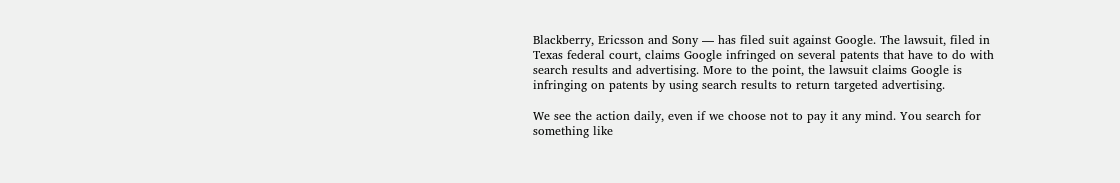Blackberry, Ericsson and Sony — has filed suit against Google. The lawsuit, filed in Texas federal court, claims Google infringed on several patents that have to do with search results and advertising. More to the point, the lawsuit claims Google is infringing on patents by using search results to return targeted advertising.

We see the action daily, even if we choose not to pay it any mind. You search for something like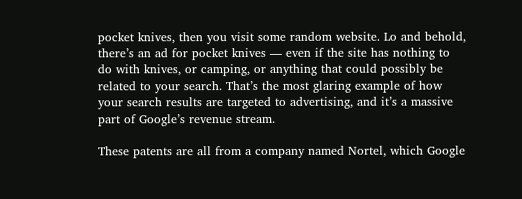pocket knives, then you visit some random website. Lo and behold, there’s an ad for pocket knives — even if the site has nothing to do with knives, or camping, or anything that could possibly be related to your search. That’s the most glaring example of how your search results are targeted to advertising, and it’s a massive part of Google’s revenue stream.

These patents are all from a company named Nortel, which Google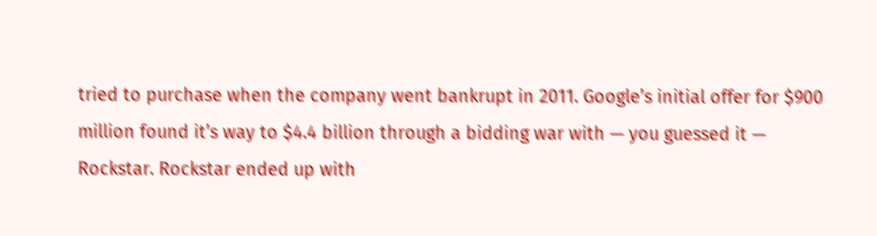tried to purchase when the company went bankrupt in 2011. Google’s initial offer for $900 million found it’s way to $4.4 billion through a bidding war with — you guessed it — Rockstar. Rockstar ended up with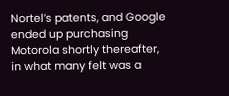Nortel’s patents, and Google ended up purchasing Motorola shortly thereafter, in what many felt was a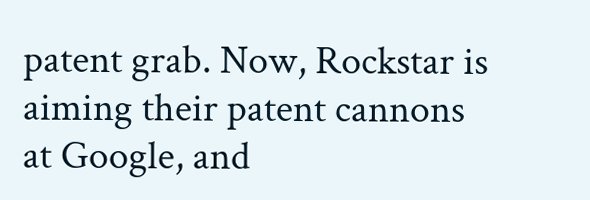patent grab. Now, Rockstar is aiming their patent cannons at Google, and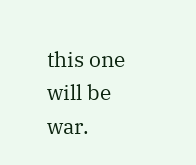this one will be war.